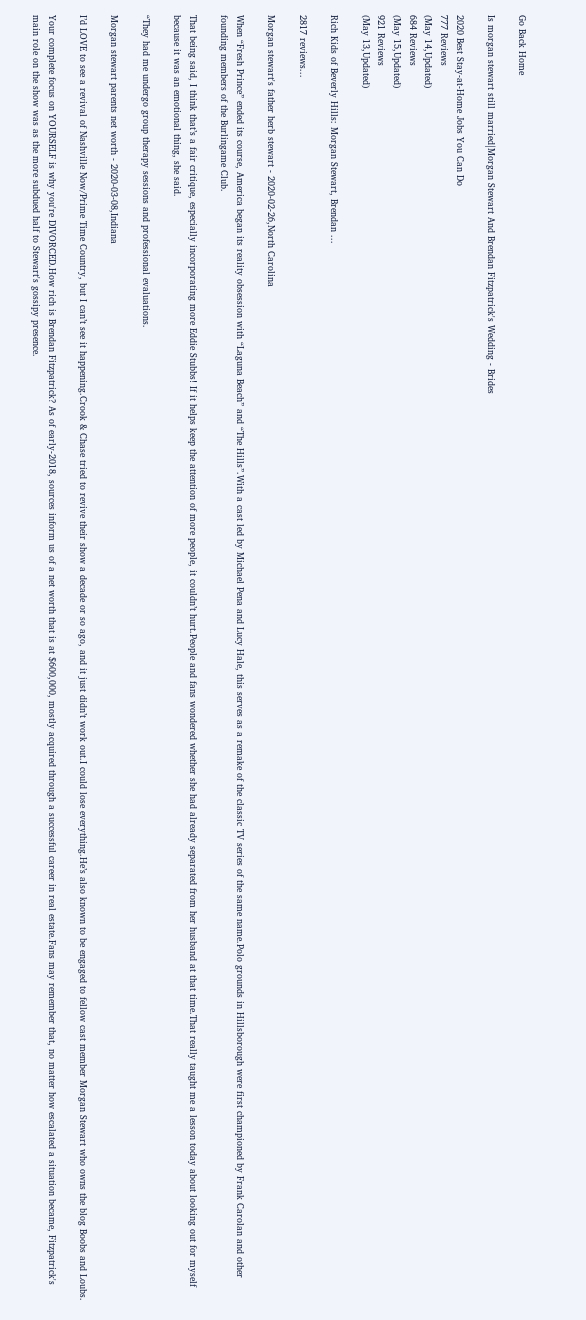Go Back Home

Is morgan stewart still married|Morgan Stewart And Brendan Fitzpatrick's Wedding - Brides

2020 Best Stay-at-Home Jobs You Can Do
777 Reviews
(May 14,Updated)
684 Reviews
(May 15,Updated)
921 Reviews
(May 13,Updated)

Rich Kids of Beverly Hills: Morgan Stewart, Brendan ...

2817 reviews...

Morgan stewart's father herb stewart - 2020-02-26,North Carolina

When “Fresh Prince” ended its course, America began its reality obsession with “Laguna Beach” and “The Hills”.With a cast led by Michael Pena and Lucy Hale, this serves as a remake of the classic TV series of the same name.Polo grounds in Hillsborough were first championed by Frank Carolan and other founding members of the Burlingame Club.

That being said, I think that’s a fair critique, especially incorporating more Eddie Stubbs! If it helps keep the attention of more people, it couldn’t hurt.People and fans wondered whether she had already separated from her husband at that time.That really taught me a lesson today about looking out for myself because it was an emotional thing, she said.

“They had me undergo group therapy sessions and professional evaluations.

Morgan stewart parents net worth - 2020-03-08,Indiana

I’d LOVE to see a revival of Nashville Now/Prime Time Country, but I can’t see it happening.Crook & Chase tried to revive their show a decade or so ago, and it just didn’t work out.I could lose everything.He’s also known to be engaged to fellow cast member Morgan Stewart who owns the blog Boobs and Loubs.

Your complete focus on YOURSELF is why you're DIVORCED.How rich is Brendan Fitzpatrick? As of early-2018, sources inform us of a net worth that is at $600,000, mostly acquired through a successful career in real estate.Fans may remember that, no matter how escalated a situation became, Fitzpatrick's main role on the show was as the more subdued half to Stewart's gossipy presence.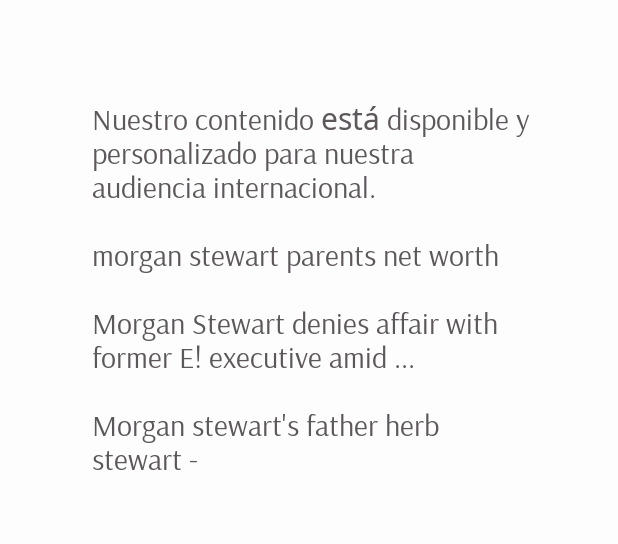Nuestro contenido está disponible y personalizado para nuestra audiencia internacional.

morgan stewart parents net worth

Morgan Stewart denies affair with former E! executive amid ...

Morgan stewart's father herb stewart -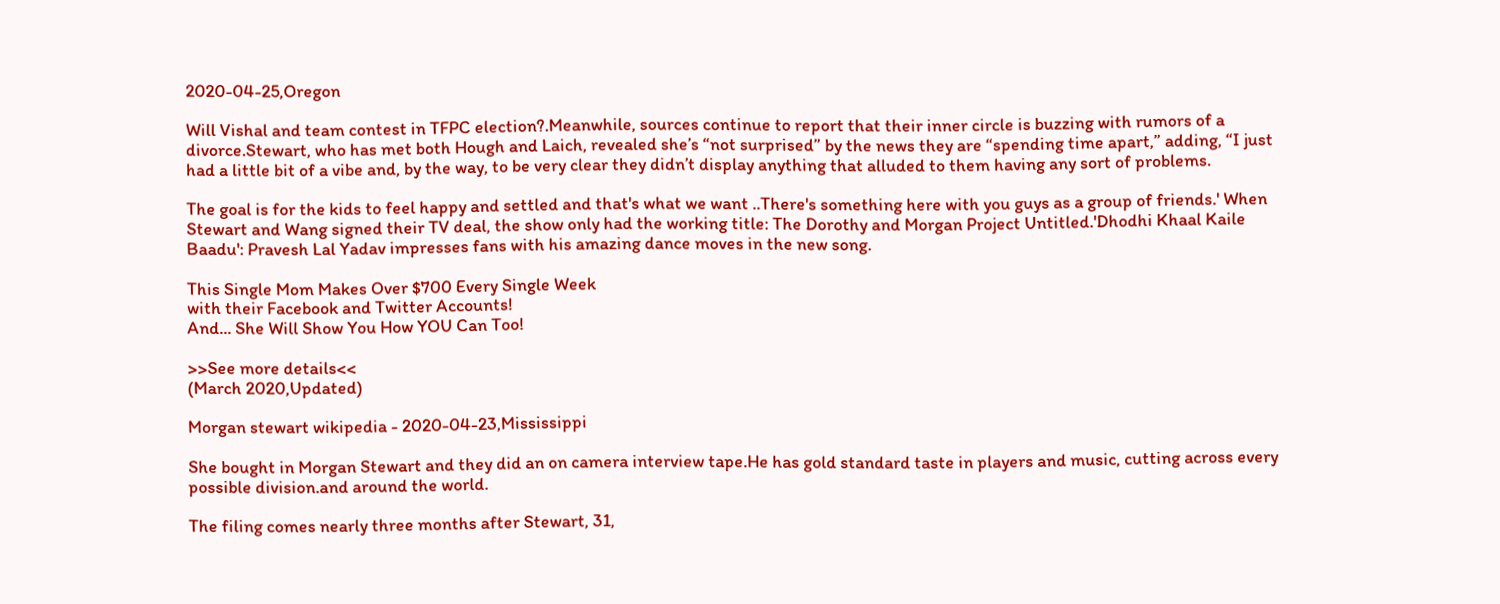2020-04-25,Oregon

Will Vishal and team contest in TFPC election?.Meanwhile, sources continue to report that their inner circle is buzzing with rumors of a divorce.Stewart, who has met both Hough and Laich, revealed she’s “not surprised” by the news they are “spending time apart,” adding, “I just had a little bit of a vibe and, by the way, to be very clear they didn’t display anything that alluded to them having any sort of problems.

The goal is for the kids to feel happy and settled and that's what we want ..There's something here with you guys as a group of friends.' When Stewart and Wang signed their TV deal, the show only had the working title: The Dorothy and Morgan Project Untitled.'Dhodhi Khaal Kaile Baadu': Pravesh Lal Yadav impresses fans with his amazing dance moves in the new song.

This Single Mom Makes Over $700 Every Single Week
with their Facebook and Twitter Accounts!
And... She Will Show You How YOU Can Too!

>>See more details<<
(March 2020,Updated)

Morgan stewart wikipedia - 2020-04-23,Mississippi

She bought in Morgan Stewart and they did an on camera interview tape.He has gold standard taste in players and music, cutting across every possible division.and around the world.

The filing comes nearly three months after Stewart, 31,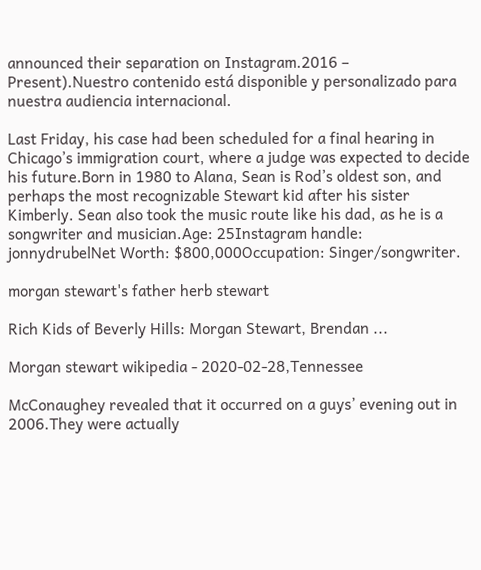announced their separation on Instagram.2016 – Present).Nuestro contenido está disponible y personalizado para nuestra audiencia internacional.

Last Friday, his case had been scheduled for a final hearing in Chicago’s immigration court, where a judge was expected to decide his future.Born in 1980 to Alana, Sean is Rod’s oldest son, and perhaps the most recognizable Stewart kid after his sister Kimberly. Sean also took the music route like his dad, as he is a songwriter and musician.Age: 25Instagram handle: jonnydrubelNet Worth: $800,000Occupation: Singer/songwriter.

morgan stewart's father herb stewart

Rich Kids of Beverly Hills: Morgan Stewart, Brendan ...

Morgan stewart wikipedia - 2020-02-28,Tennessee

McConaughey revealed that it occurred on a guys’ evening out in 2006.They were actually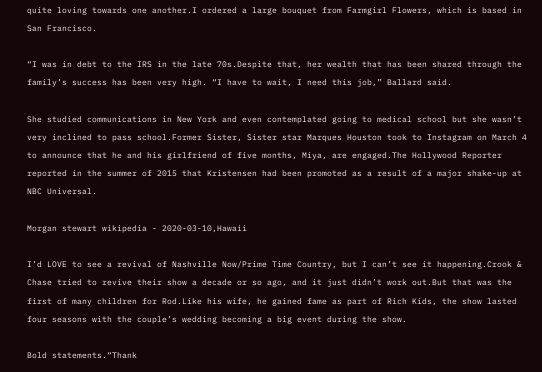quite loving towards one another.I ordered a large bouquet from Farmgirl Flowers, which is based in San Francisco.

“I was in debt to the IRS in the late 70s.Despite that, her wealth that has been shared through the family’s success has been very high. “I have to wait, I need this job,” Ballard said.

She studied communications in New York and even contemplated going to medical school but she wasn’t very inclined to pass school.Former Sister, Sister star Marques Houston took to Instagram on March 4 to announce that he and his girlfriend of five months, Miya, are engaged.The Hollywood Reporter reported in the summer of 2015 that Kristensen had been promoted as a result of a major shake-up at NBC Universal.

Morgan stewart wikipedia - 2020-03-10,Hawaii

I’d LOVE to see a revival of Nashville Now/Prime Time Country, but I can’t see it happening.Crook & Chase tried to revive their show a decade or so ago, and it just didn’t work out.But that was the first of many children for Rod.Like his wife, he gained fame as part of Rich Kids, the show lasted four seasons with the couple’s wedding becoming a big event during the show.

Bold statements.“Thank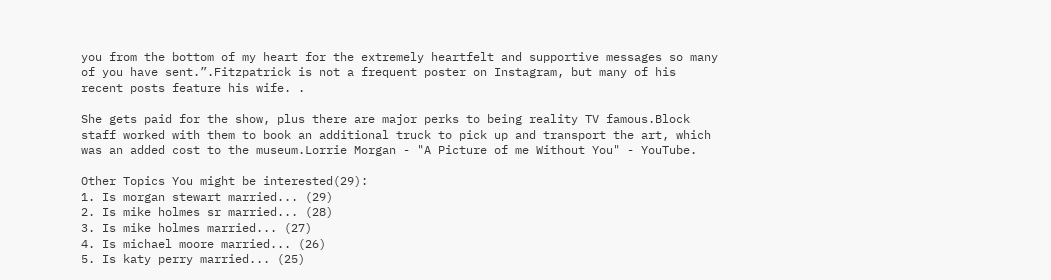you from the bottom of my heart for the extremely heartfelt and supportive messages so many of you have sent.”.Fitzpatrick is not a frequent poster on Instagram, but many of his recent posts feature his wife. .

She gets paid for the show, plus there are major perks to being reality TV famous.Block staff worked with them to book an additional truck to pick up and transport the art, which was an added cost to the museum.Lorrie Morgan - "A Picture of me Without You" - YouTube.

Other Topics You might be interested(29):
1. Is morgan stewart married... (29)
2. Is mike holmes sr married... (28)
3. Is mike holmes married... (27)
4. Is michael moore married... (26)
5. Is katy perry married... (25)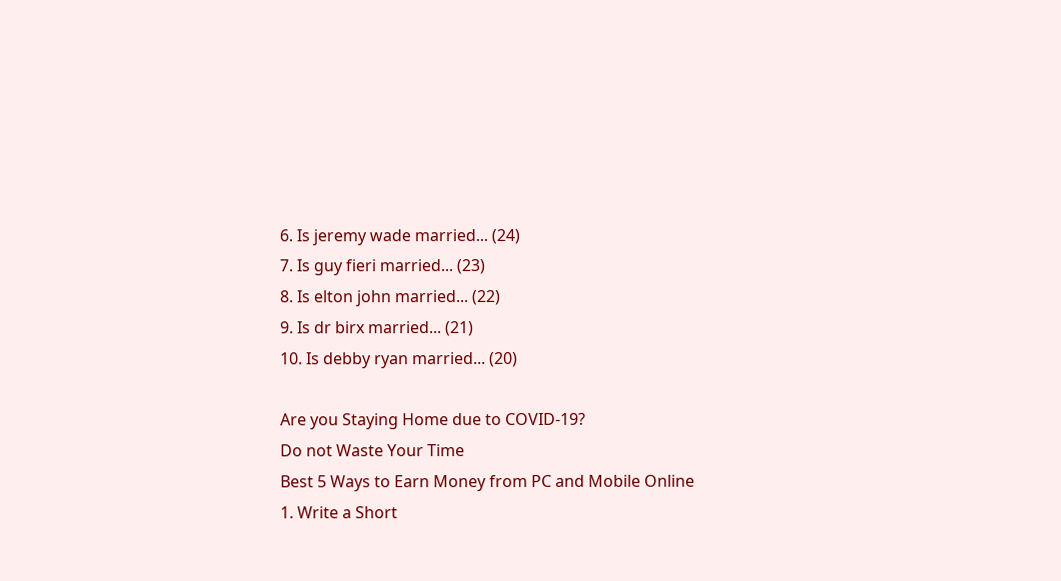6. Is jeremy wade married... (24)
7. Is guy fieri married... (23)
8. Is elton john married... (22)
9. Is dr birx married... (21)
10. Is debby ryan married... (20)

Are you Staying Home due to COVID-19?
Do not Waste Your Time
Best 5 Ways to Earn Money from PC and Mobile Online
1. Write a Short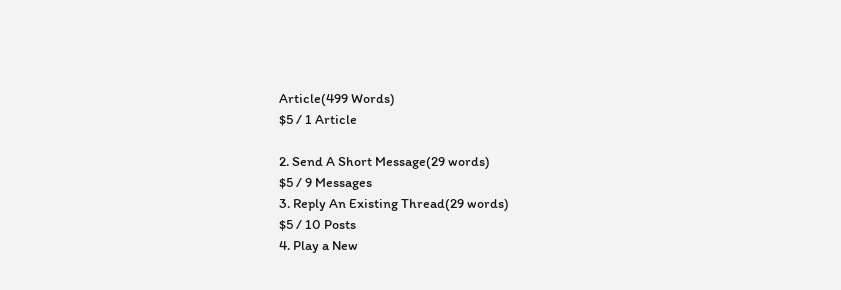Article(499 Words)
$5 / 1 Article

2. Send A Short Message(29 words)
$5 / 9 Messages
3. Reply An Existing Thread(29 words)
$5 / 10 Posts
4. Play a New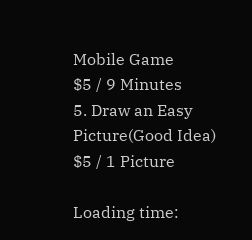Mobile Game
$5 / 9 Minutes
5. Draw an Easy Picture(Good Idea)
$5 / 1 Picture

Loading time: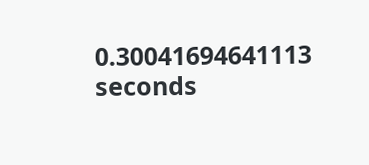0.30041694641113 seconds